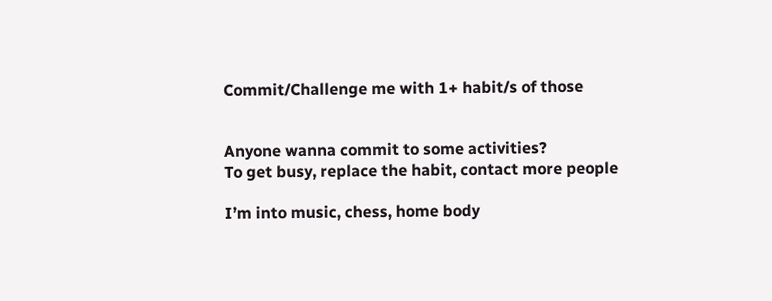Commit/Challenge me with 1+ habit/s of those


Anyone wanna commit to some activities?
To get busy, replace the habit, contact more people

I’m into music, chess, home body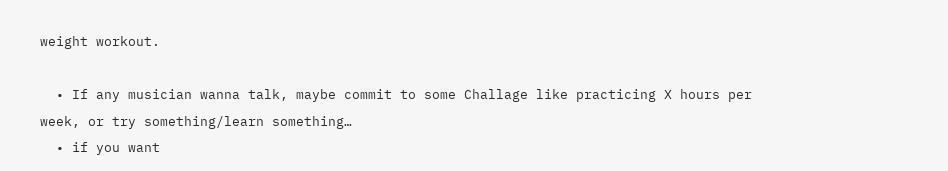weight workout.

  • If any musician wanna talk, maybe commit to some Challage like practicing X hours per week, or try something/learn something…
  • if you want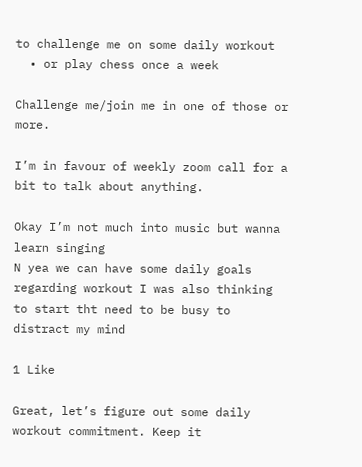to challenge me on some daily workout
  • or play chess once a week

Challenge me/join me in one of those or more.

I’m in favour of weekly zoom call for a bit to talk about anything.

Okay I’m not much into music but wanna learn singing
N yea we can have some daily goals regarding workout I was also thinking to start tht need to be busy to distract my mind

1 Like

Great, let’s figure out some daily workout commitment. Keep it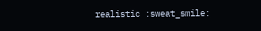realistic :sweat_smile: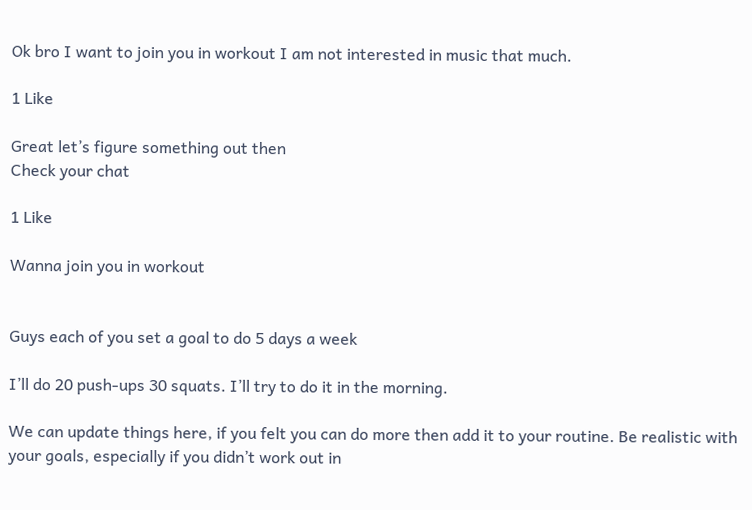Ok bro I want to join you in workout I am not interested in music that much.

1 Like

Great let’s figure something out then
Check your chat

1 Like

Wanna join you in workout


Guys each of you set a goal to do 5 days a week

I’ll do 20 push-ups 30 squats. I’ll try to do it in the morning.

We can update things here, if you felt you can do more then add it to your routine. Be realistic with your goals, especially if you didn’t work out in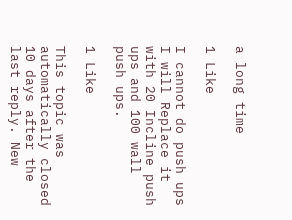a long time

1 Like

I cannot do push ups I will Replace it with 20 Incline push ups and 100 wall push ups.

1 Like

This topic was automatically closed 10 days after the last reply. New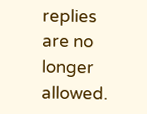replies are no longer allowed.